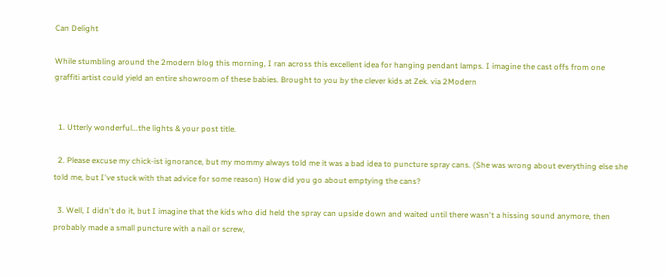Can Delight

While stumbling around the 2modern blog this morning, I ran across this excellent idea for hanging pendant lamps. I imagine the cast offs from one graffiti artist could yield an entire showroom of these babies. Brought to you by the clever kids at Zek. via 2Modern


  1. Utterly wonderful...the lights & your post title.

  2. Please excuse my chick-ist ignorance, but my mommy always told me it was a bad idea to puncture spray cans. (She was wrong about everything else she told me, but I've stuck with that advice for some reason) How did you go about emptying the cans?

  3. Well, I didn't do it, but I imagine that the kids who did held the spray can upside down and waited until there wasn't a hissing sound anymore, then probably made a small puncture with a nail or screw,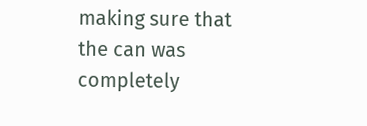making sure that the can was completely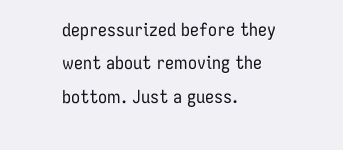depressurized before they went about removing the bottom. Just a guess.